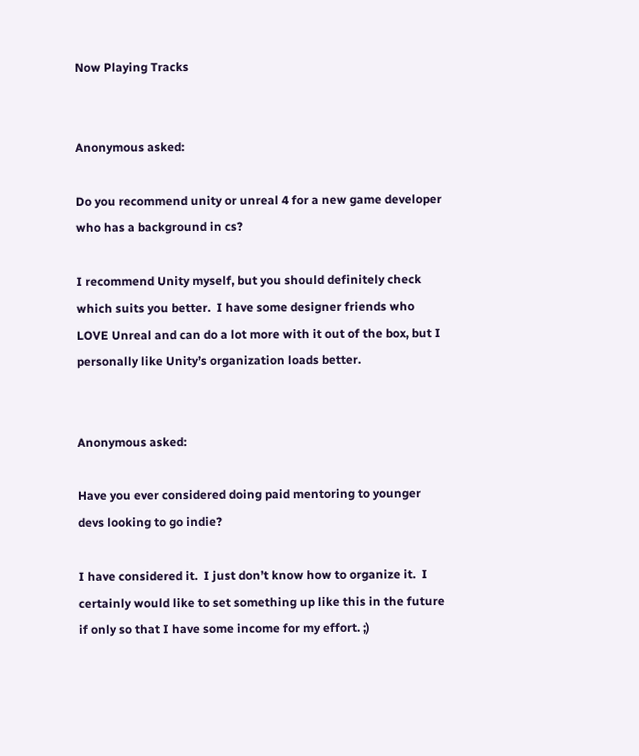Now Playing Tracks


Anonymous asked:

Do you recommend unity or unreal 4 for a new game developer who has a background in cs?

I recommend Unity myself, but you should definitely check which suits you better.  I have some designer friends who LOVE Unreal and can do a lot more with it out of the box, but I personally like Unity’s organization loads better.


Anonymous asked:

Have you ever considered doing paid mentoring to younger devs looking to go indie?

I have considered it.  I just don’t know how to organize it.  I certainly would like to set something up like this in the future if only so that I have some income for my effort. ;)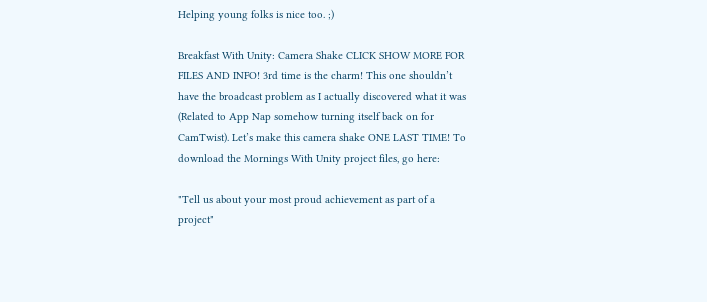Helping young folks is nice too. ;)

Breakfast With Unity: Camera Shake CLICK SHOW MORE FOR FILES AND INFO! 3rd time is the charm! This one shouldn’t have the broadcast problem as I actually discovered what it was (Related to App Nap somehow turning itself back on for CamTwist). Let’s make this camera shake ONE LAST TIME! To download the Mornings With Unity project files, go here:

"Tell us about your most proud achievement as part of a project"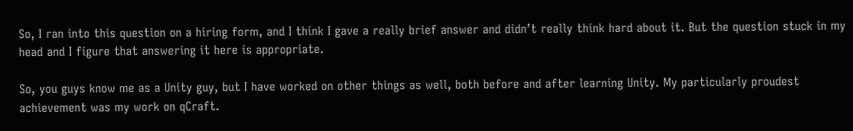So, I ran into this question on a hiring form, and I think I gave a really brief answer and didn’t really think hard about it. But the question stuck in my head and I figure that answering it here is appropriate.

So, you guys know me as a Unity guy, but I have worked on other things as well, both before and after learning Unity. My particularly proudest achievement was my work on qCraft.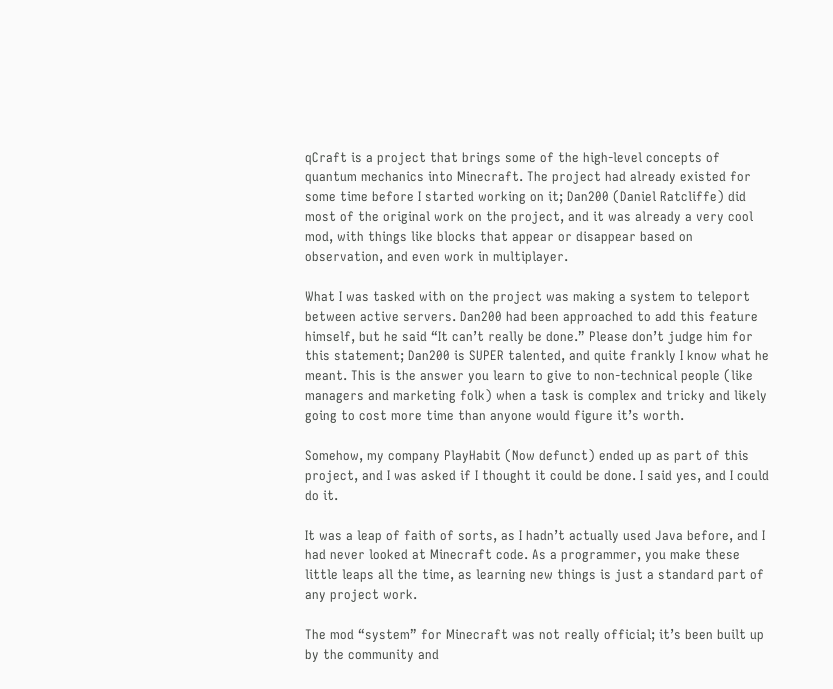qCraft is a project that brings some of the high-level concepts of quantum mechanics into Minecraft. The project had already existed for some time before I started working on it; Dan200 (Daniel Ratcliffe) did most of the original work on the project, and it was already a very cool mod, with things like blocks that appear or disappear based on observation, and even work in multiplayer.

What I was tasked with on the project was making a system to teleport between active servers. Dan200 had been approached to add this feature himself, but he said “It can’t really be done.” Please don’t judge him for this statement; Dan200 is SUPER talented, and quite frankly I know what he meant. This is the answer you learn to give to non-technical people (like managers and marketing folk) when a task is complex and tricky and likely going to cost more time than anyone would figure it’s worth.

Somehow, my company PlayHabit (Now defunct) ended up as part of this project, and I was asked if I thought it could be done. I said yes, and I could do it.

It was a leap of faith of sorts, as I hadn’t actually used Java before, and I had never looked at Minecraft code. As a programmer, you make these little leaps all the time, as learning new things is just a standard part of any project work.

The mod “system” for Minecraft was not really official; it’s been built up by the community and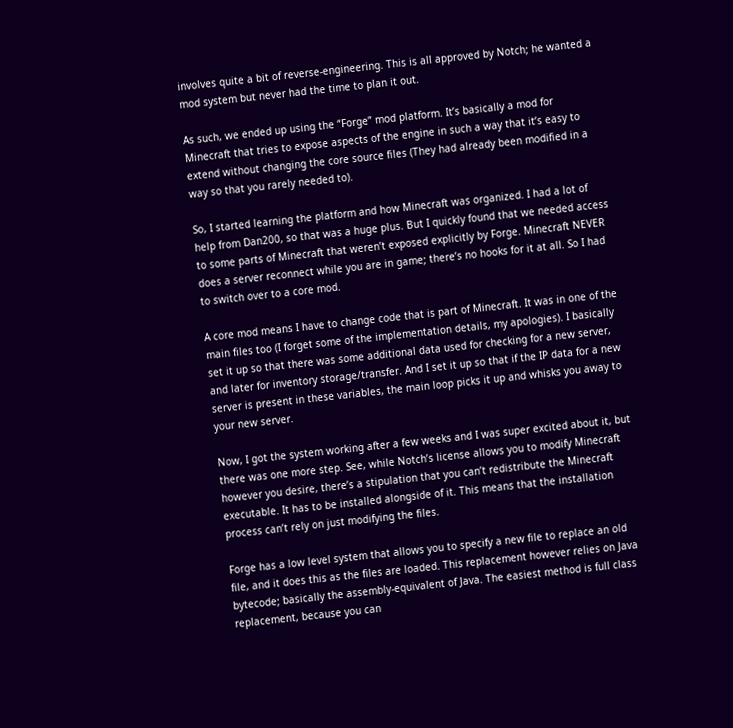involves quite a bit of reverse-engineering. This is all approved by Notch; he wanted a mod system but never had the time to plan it out.

As such, we ended up using the “Forge” mod platform. It’s basically a mod for Minecraft that tries to expose aspects of the engine in such a way that it’s easy to extend without changing the core source files (They had already been modified in a way so that you rarely needed to).

So, I started learning the platform and how Minecraft was organized. I had a lot of help from Dan200, so that was a huge plus. But I quickly found that we needed access to some parts of Minecraft that weren’t exposed explicitly by Forge. Minecraft NEVER does a server reconnect while you are in game; there’s no hooks for it at all. So I had to switch over to a core mod.

A core mod means I have to change code that is part of Minecraft. It was in one of the main files too (I forget some of the implementation details, my apologies). I basically set it up so that there was some additional data used for checking for a new server, and later for inventory storage/transfer. And I set it up so that if the IP data for a new server is present in these variables, the main loop picks it up and whisks you away to your new server.

Now, I got the system working after a few weeks and I was super excited about it, but there was one more step. See, while Notch’s license allows you to modify Minecraft however you desire, there’s a stipulation that you can’t redistribute the Minecraft executable. It has to be installed alongside of it. This means that the installation process can’t rely on just modifying the files.

Forge has a low level system that allows you to specify a new file to replace an old file, and it does this as the files are loaded. This replacement however relies on Java bytecode; basically the assembly-equivalent of Java. The easiest method is full class replacement, because you can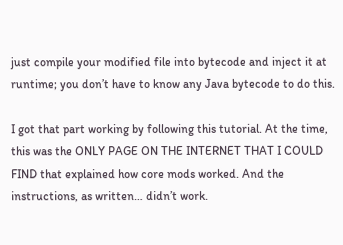just compile your modified file into bytecode and inject it at runtime; you don’t have to know any Java bytecode to do this.

I got that part working by following this tutorial. At the time, this was the ONLY PAGE ON THE INTERNET THAT I COULD FIND that explained how core mods worked. And the instructions, as written… didn’t work.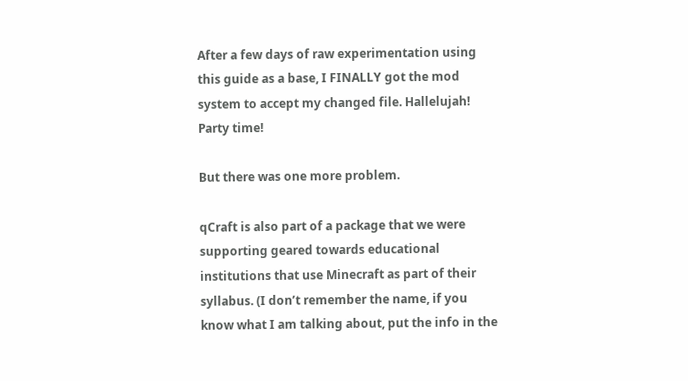After a few days of raw experimentation using this guide as a base, I FINALLY got the mod system to accept my changed file. Hallelujah! Party time!

But there was one more problem.

qCraft is also part of a package that we were supporting geared towards educational institutions that use Minecraft as part of their syllabus. (I don’t remember the name, if you know what I am talking about, put the info in the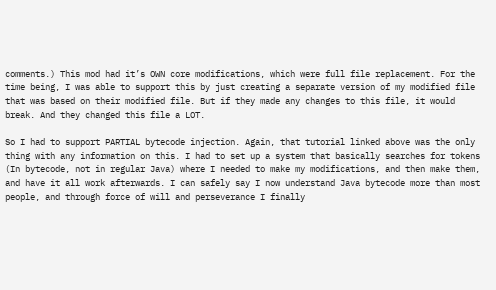comments.) This mod had it’s OWN core modifications, which were full file replacement. For the time being, I was able to support this by just creating a separate version of my modified file that was based on their modified file. But if they made any changes to this file, it would break. And they changed this file a LOT.

So I had to support PARTIAL bytecode injection. Again, that tutorial linked above was the only thing with any information on this. I had to set up a system that basically searches for tokens (In bytecode, not in regular Java) where I needed to make my modifications, and then make them, and have it all work afterwards. I can safely say I now understand Java bytecode more than most people, and through force of will and perseverance I finally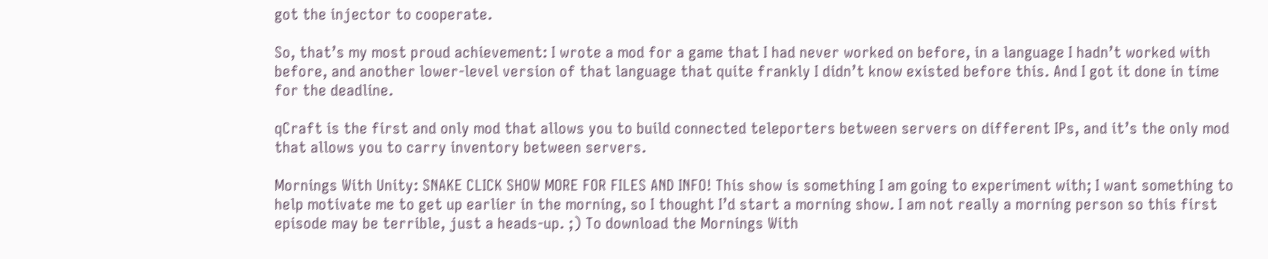got the injector to cooperate.

So, that’s my most proud achievement: I wrote a mod for a game that I had never worked on before, in a language I hadn’t worked with before, and another lower-level version of that language that quite frankly I didn’t know existed before this. And I got it done in time for the deadline.

qCraft is the first and only mod that allows you to build connected teleporters between servers on different IPs, and it’s the only mod that allows you to carry inventory between servers.

Mornings With Unity: SNAKE CLICK SHOW MORE FOR FILES AND INFO! This show is something I am going to experiment with; I want something to help motivate me to get up earlier in the morning, so I thought I’d start a morning show. I am not really a morning person so this first episode may be terrible, just a heads-up. ;) To download the Mornings With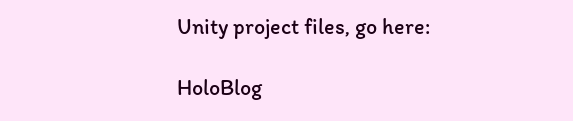Unity project files, go here:

HoloBlog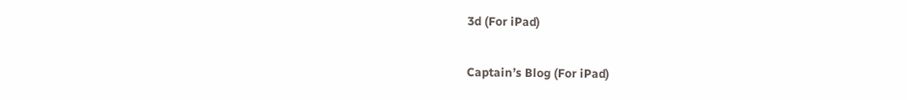3d (For iPad)

Captain’s Blog (For iPad)